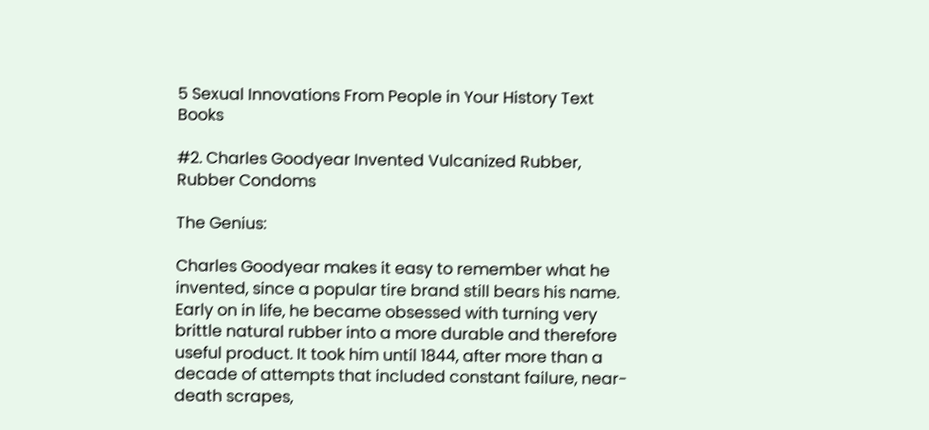5 Sexual Innovations From People in Your History Text Books

#2. Charles Goodyear Invented Vulcanized Rubber, Rubber Condoms

The Genius:

Charles Goodyear makes it easy to remember what he invented, since a popular tire brand still bears his name. Early on in life, he became obsessed with turning very brittle natural rubber into a more durable and therefore useful product. It took him until 1844, after more than a decade of attempts that included constant failure, near-death scrapes,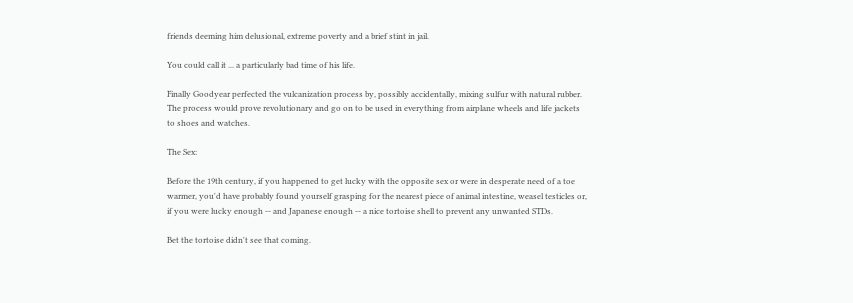friends deeming him delusional, extreme poverty and a brief stint in jail.

You could call it ... a particularly bad time of his life.

Finally Goodyear perfected the vulcanization process by, possibly accidentally, mixing sulfur with natural rubber. The process would prove revolutionary and go on to be used in everything from airplane wheels and life jackets to shoes and watches.

The Sex:

Before the 19th century, if you happened to get lucky with the opposite sex or were in desperate need of a toe warmer, you'd have probably found yourself grasping for the nearest piece of animal intestine, weasel testicles or, if you were lucky enough -- and Japanese enough -- a nice tortoise shell to prevent any unwanted STDs.

Bet the tortoise didn't see that coming.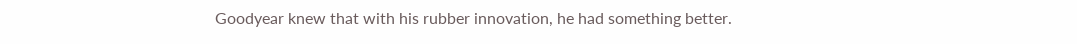Goodyear knew that with his rubber innovation, he had something better.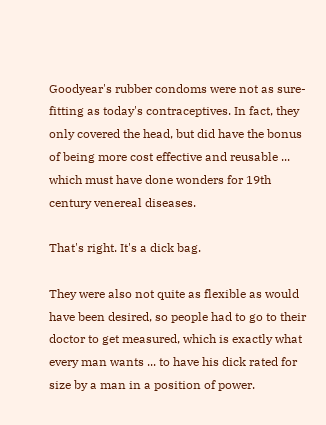Goodyear's rubber condoms were not as sure-fitting as today's contraceptives. In fact, they only covered the head, but did have the bonus of being more cost effective and reusable ... which must have done wonders for 19th century venereal diseases.

That's right. It's a dick bag.

They were also not quite as flexible as would have been desired, so people had to go to their doctor to get measured, which is exactly what every man wants ... to have his dick rated for size by a man in a position of power.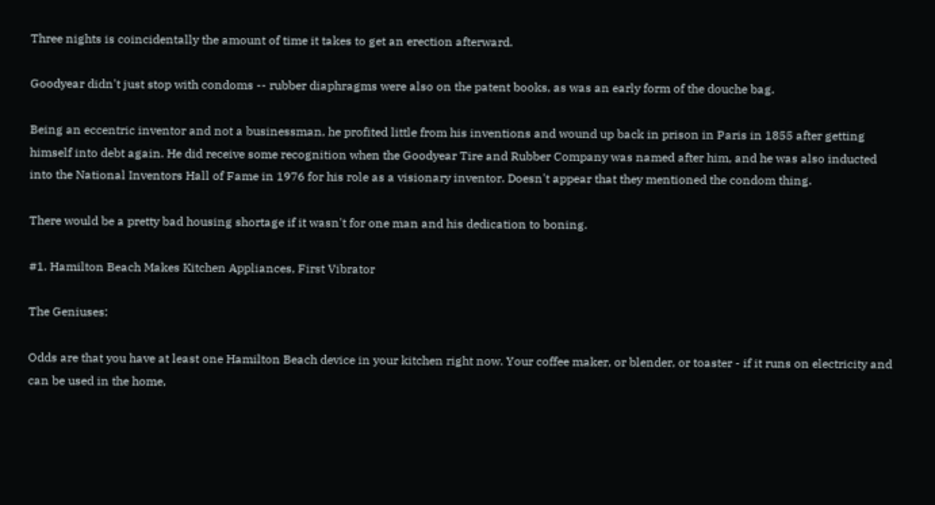Three nights is coincidentally the amount of time it takes to get an erection afterward.

Goodyear didn't just stop with condoms -- rubber diaphragms were also on the patent books, as was an early form of the douche bag.

Being an eccentric inventor and not a businessman, he profited little from his inventions and wound up back in prison in Paris in 1855 after getting himself into debt again. He did receive some recognition when the Goodyear Tire and Rubber Company was named after him, and he was also inducted into the National Inventors Hall of Fame in 1976 for his role as a visionary inventor. Doesn't appear that they mentioned the condom thing.

There would be a pretty bad housing shortage if it wasn't for one man and his dedication to boning.

#1. Hamilton Beach Makes Kitchen Appliances, First Vibrator

The Geniuses:

Odds are that you have at least one Hamilton Beach device in your kitchen right now. Your coffee maker, or blender, or toaster - if it runs on electricity and can be used in the home,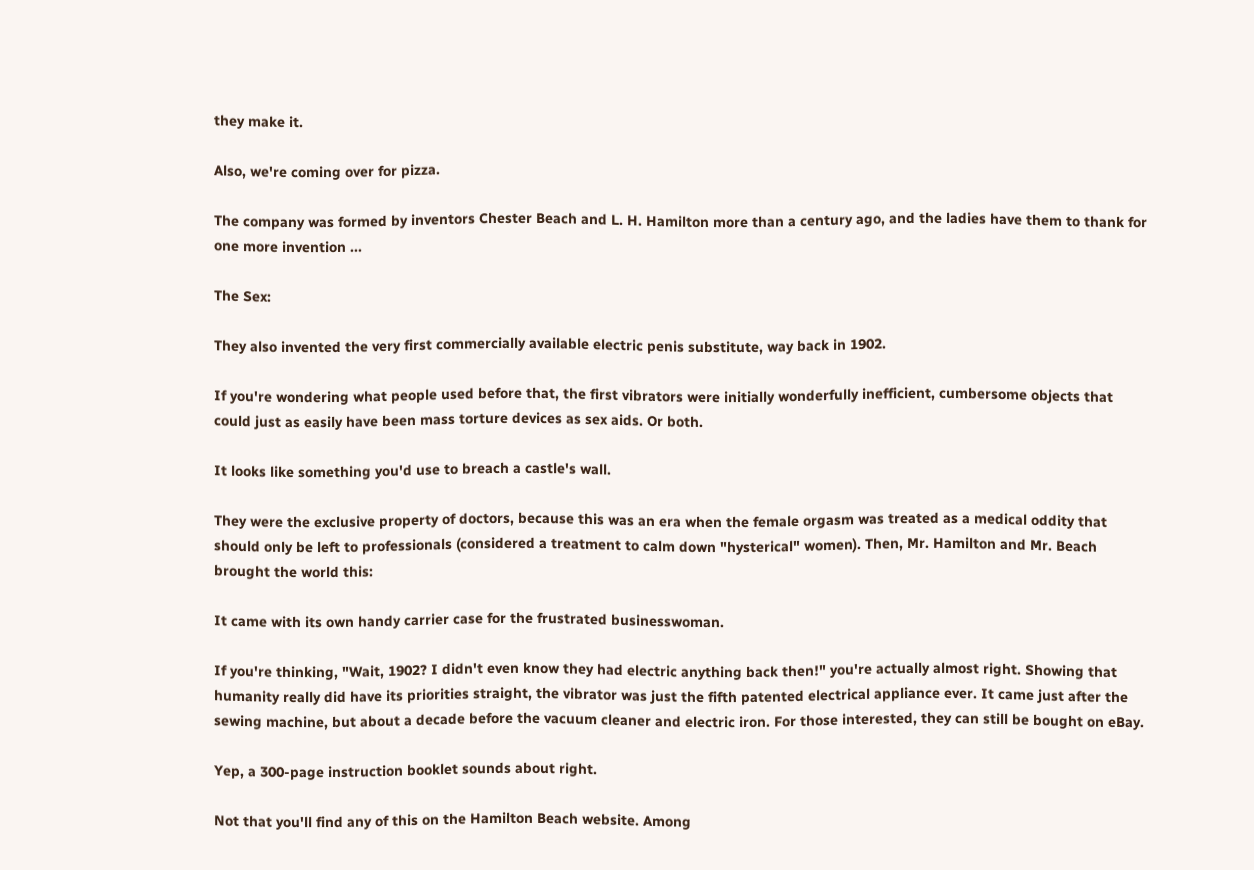they make it.

Also, we're coming over for pizza.

The company was formed by inventors Chester Beach and L. H. Hamilton more than a century ago, and the ladies have them to thank for one more invention ...

The Sex:

They also invented the very first commercially available electric penis substitute, way back in 1902.

If you're wondering what people used before that, the first vibrators were initially wonderfully inefficient, cumbersome objects that could just as easily have been mass torture devices as sex aids. Or both.

It looks like something you'd use to breach a castle's wall.

They were the exclusive property of doctors, because this was an era when the female orgasm was treated as a medical oddity that should only be left to professionals (considered a treatment to calm down "hysterical" women). Then, Mr. Hamilton and Mr. Beach brought the world this:

It came with its own handy carrier case for the frustrated businesswoman.

If you're thinking, "Wait, 1902? I didn't even know they had electric anything back then!" you're actually almost right. Showing that humanity really did have its priorities straight, the vibrator was just the fifth patented electrical appliance ever. It came just after the sewing machine, but about a decade before the vacuum cleaner and electric iron. For those interested, they can still be bought on eBay.

Yep, a 300-page instruction booklet sounds about right.

Not that you'll find any of this on the Hamilton Beach website. Among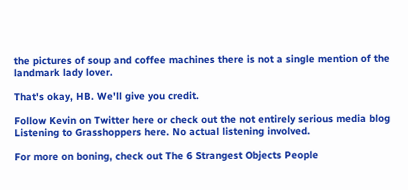the pictures of soup and coffee machines there is not a single mention of the landmark lady lover.

That's okay, HB. We'll give you credit.

Follow Kevin on Twitter here or check out the not entirely serious media blog Listening to Grasshoppers here. No actual listening involved.

For more on boning, check out The 6 Strangest Objects People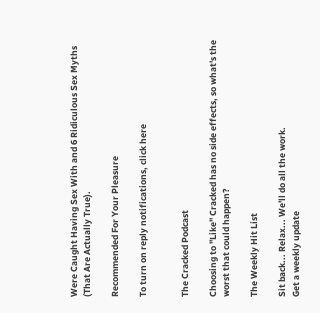Were Caught Having Sex With and 6 Ridiculous Sex Myths (That Are Actually True).

Recommended For Your Pleasure

To turn on reply notifications, click here


The Cracked Podcast

Choosing to "Like" Cracked has no side effects, so what's the worst that could happen?

The Weekly Hit List

Sit back... Relax... We'll do all the work.
Get a weekly update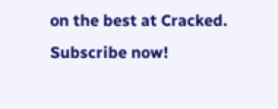on the best at Cracked. Subscribe now!